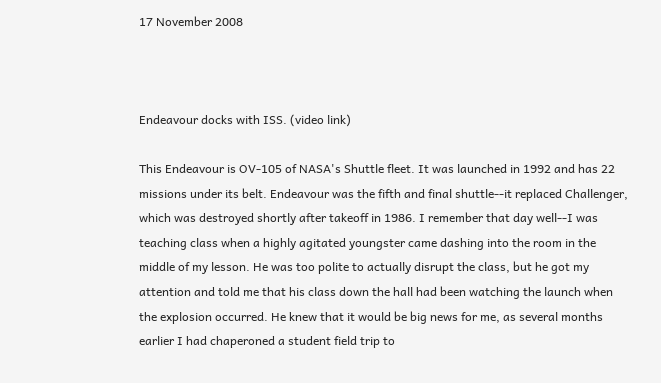17 November 2008



Endeavour docks with ISS. (video link)

This Endeavour is OV-105 of NASA's Shuttle fleet. It was launched in 1992 and has 22 missions under its belt. Endeavour was the fifth and final shuttle--it replaced Challenger, which was destroyed shortly after takeoff in 1986. I remember that day well--I was teaching class when a highly agitated youngster came dashing into the room in the middle of my lesson. He was too polite to actually disrupt the class, but he got my attention and told me that his class down the hall had been watching the launch when the explosion occurred. He knew that it would be big news for me, as several months earlier I had chaperoned a student field trip to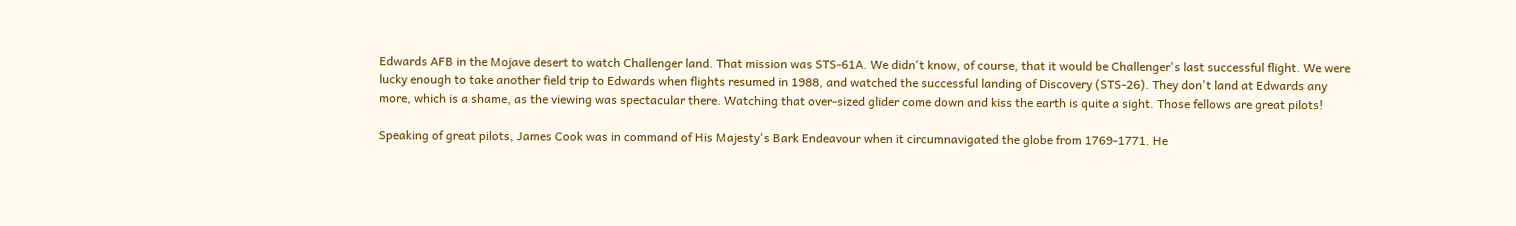Edwards AFB in the Mojave desert to watch Challenger land. That mission was STS-61A. We didn't know, of course, that it would be Challenger's last successful flight. We were lucky enough to take another field trip to Edwards when flights resumed in 1988, and watched the successful landing of Discovery (STS-26). They don't land at Edwards any more, which is a shame, as the viewing was spectacular there. Watching that over-sized glider come down and kiss the earth is quite a sight. Those fellows are great pilots!

Speaking of great pilots, James Cook was in command of His Majesty's Bark Endeavour when it circumnavigated the globe from 1769-1771. He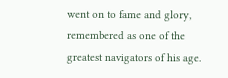went on to fame and glory, remembered as one of the greatest navigators of his age.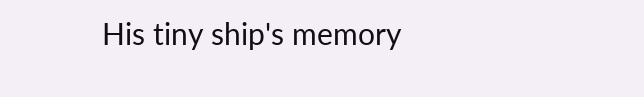His tiny ship's memory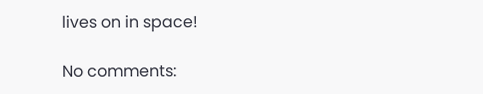lives on in space!

No comments: